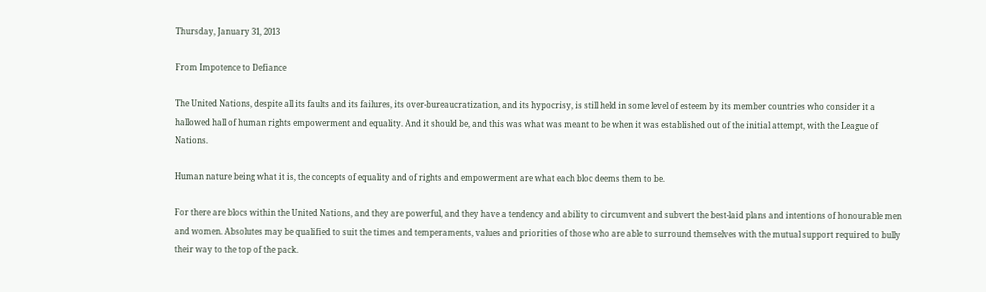Thursday, January 31, 2013

From Impotence to Defiance

The United Nations, despite all its faults and its failures, its over-bureaucratization, and its hypocrisy, is still held in some level of esteem by its member countries who consider it a hallowed hall of human rights empowerment and equality. And it should be, and this was what was meant to be when it was established out of the initial attempt, with the League of Nations.

Human nature being what it is, the concepts of equality and of rights and empowerment are what each bloc deems them to be.

For there are blocs within the United Nations, and they are powerful, and they have a tendency and ability to circumvent and subvert the best-laid plans and intentions of honourable men and women. Absolutes may be qualified to suit the times and temperaments, values and priorities of those who are able to surround themselves with the mutual support required to bully their way to the top of the pack.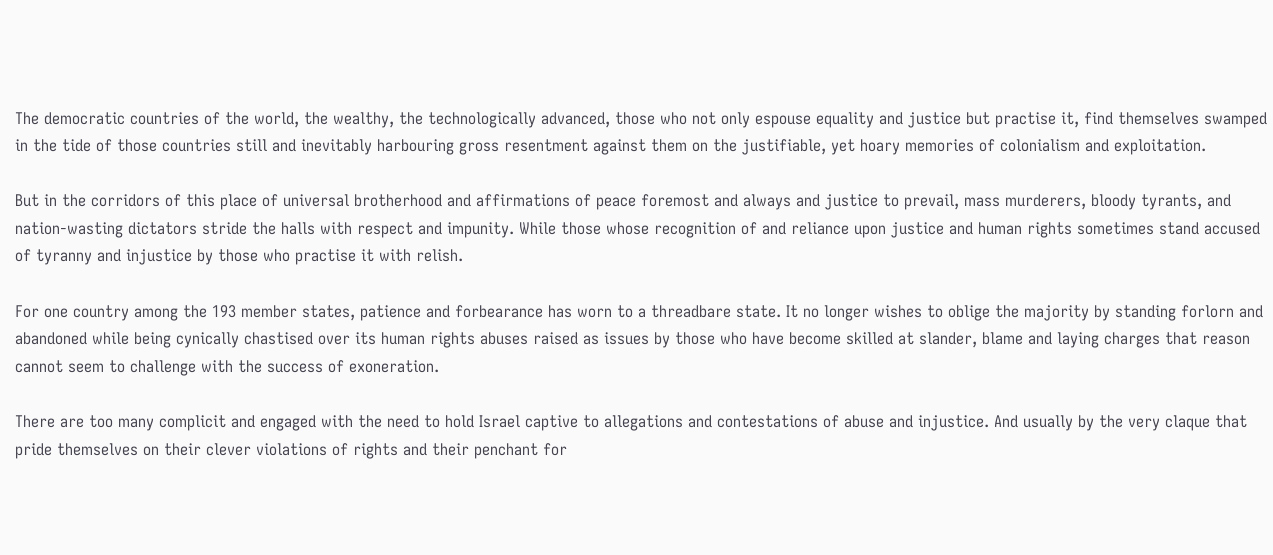The democratic countries of the world, the wealthy, the technologically advanced, those who not only espouse equality and justice but practise it, find themselves swamped in the tide of those countries still and inevitably harbouring gross resentment against them on the justifiable, yet hoary memories of colonialism and exploitation.

But in the corridors of this place of universal brotherhood and affirmations of peace foremost and always and justice to prevail, mass murderers, bloody tyrants, and nation-wasting dictators stride the halls with respect and impunity. While those whose recognition of and reliance upon justice and human rights sometimes stand accused of tyranny and injustice by those who practise it with relish.

For one country among the 193 member states, patience and forbearance has worn to a threadbare state. It no longer wishes to oblige the majority by standing forlorn and abandoned while being cynically chastised over its human rights abuses raised as issues by those who have become skilled at slander, blame and laying charges that reason cannot seem to challenge with the success of exoneration.

There are too many complicit and engaged with the need to hold Israel captive to allegations and contestations of abuse and injustice. And usually by the very claque that pride themselves on their clever violations of rights and their penchant for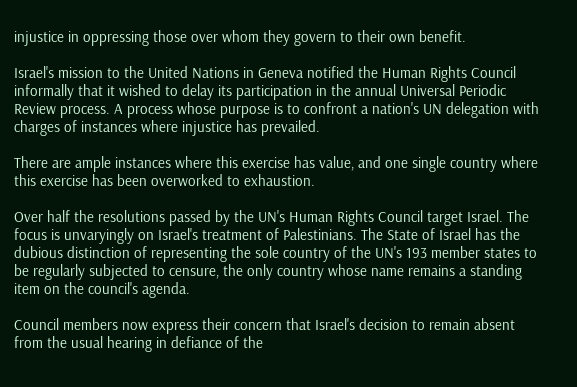injustice in oppressing those over whom they govern to their own benefit.

Israel's mission to the United Nations in Geneva notified the Human Rights Council informally that it wished to delay its participation in the annual Universal Periodic Review process. A process whose purpose is to confront a nation's UN delegation with charges of instances where injustice has prevailed.

There are ample instances where this exercise has value, and one single country where this exercise has been overworked to exhaustion.

Over half the resolutions passed by the UN's Human Rights Council target Israel. The focus is unvaryingly on Israel's treatment of Palestinians. The State of Israel has the dubious distinction of representing the sole country of the UN's 193 member states to be regularly subjected to censure, the only country whose name remains a standing item on the council's agenda.

Council members now express their concern that Israel's decision to remain absent from the usual hearing in defiance of the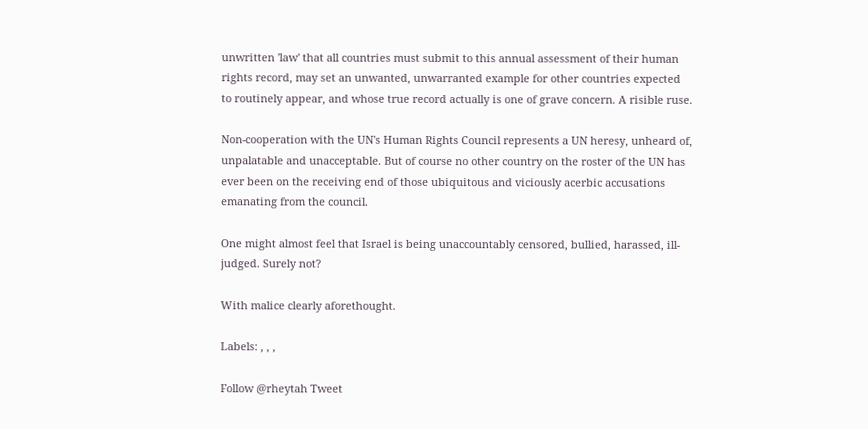unwritten 'law' that all countries must submit to this annual assessment of their human rights record, may set an unwanted, unwarranted example for other countries expected to routinely appear, and whose true record actually is one of grave concern. A risible ruse.

Non-cooperation with the UN's Human Rights Council represents a UN heresy, unheard of, unpalatable and unacceptable. But of course no other country on the roster of the UN has ever been on the receiving end of those ubiquitous and viciously acerbic accusations emanating from the council.

One might almost feel that Israel is being unaccountably censored, bullied, harassed, ill-judged. Surely not?

With malice clearly aforethought.

Labels: , , ,

Follow @rheytah Tweet